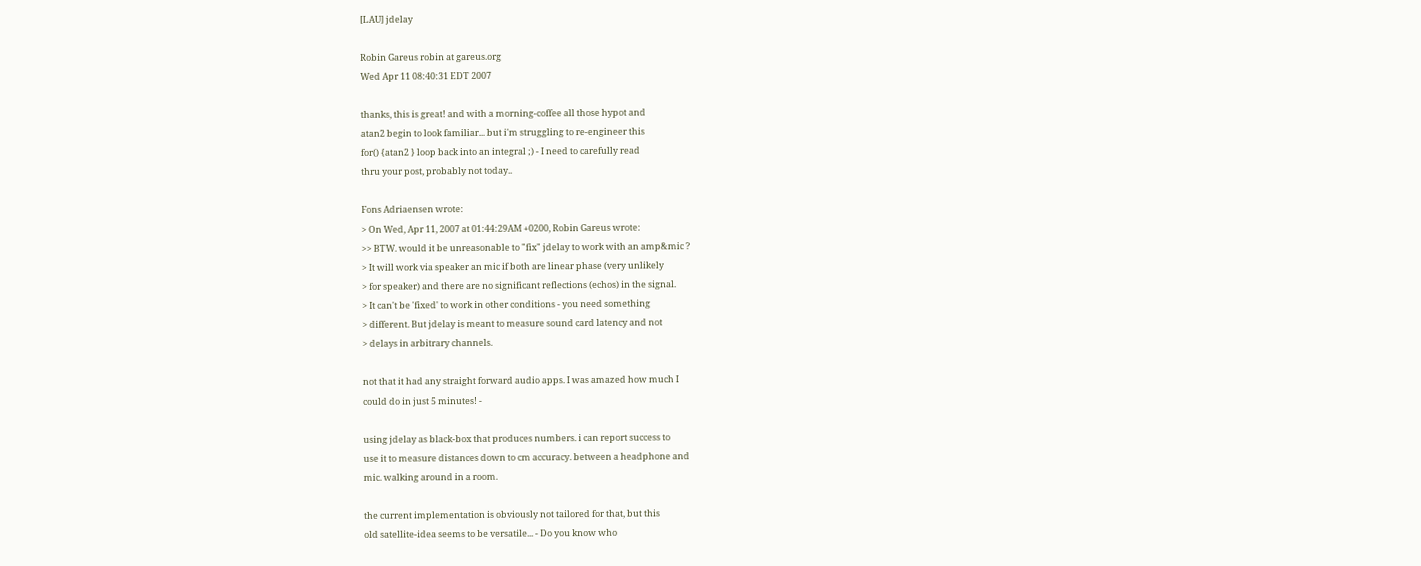[LAU] jdelay

Robin Gareus robin at gareus.org
Wed Apr 11 08:40:31 EDT 2007

thanks, this is great! and with a morning-coffee all those hypot and
atan2 begin to look familiar... but i'm struggling to re-engineer this
for() {atan2 } loop back into an integral ;) - I need to carefully read
thru your post, probably not today..

Fons Adriaensen wrote:
> On Wed, Apr 11, 2007 at 01:44:29AM +0200, Robin Gareus wrote:
>> BTW. would it be unreasonable to "fix" jdelay to work with an amp&mic ?
> It will work via speaker an mic if both are linear phase (very unlikely
> for speaker) and there are no significant reflections (echos) in the signal.
> It can't be 'fixed' to work in other conditions - you need something
> different. But jdelay is meant to measure sound card latency and not
> delays in arbitrary channels.

not that it had any straight forward audio apps. I was amazed how much I
could do in just 5 minutes! -

using jdelay as black-box that produces numbers. i can report success to
use it to measure distances down to cm accuracy. between a headphone and
mic. walking around in a room.

the current implementation is obviously not tailored for that, but this
old satellite-idea seems to be versatile... - Do you know who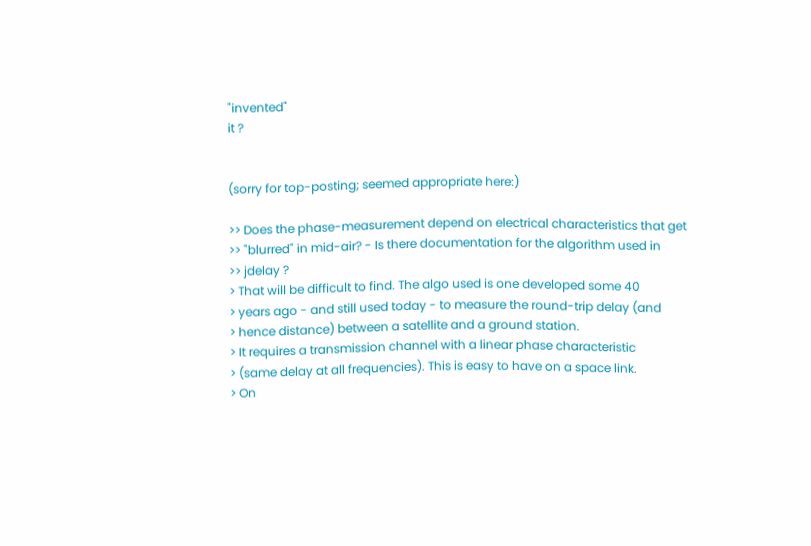"invented"
it ?


(sorry for top-posting; seemed appropriate here:)

>> Does the phase-measurement depend on electrical characteristics that get
>> "blurred" in mid-air? - Is there documentation for the algorithm used in
>> jdelay ?
> That will be difficult to find. The algo used is one developed some 40
> years ago - and still used today - to measure the round-trip delay (and
> hence distance) between a satellite and a ground station.
> It requires a transmission channel with a linear phase characteristic
> (same delay at all frequencies). This is easy to have on a space link.
> On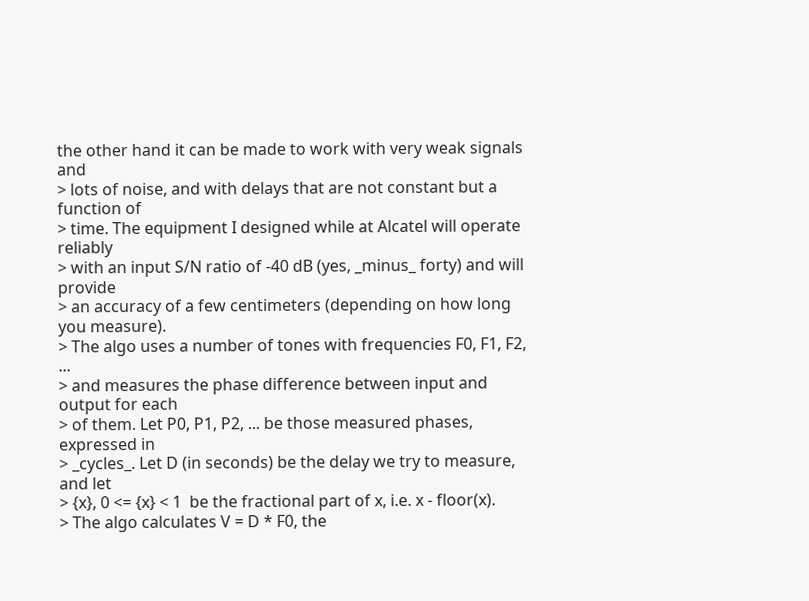the other hand it can be made to work with very weak signals and
> lots of noise, and with delays that are not constant but a function of
> time. The equipment I designed while at Alcatel will operate reliably
> with an input S/N ratio of -40 dB (yes, _minus_ forty) and will provide
> an accuracy of a few centimeters (depending on how long you measure).
> The algo uses a number of tones with frequencies F0, F1, F2, ...
> and measures the phase difference between input and output for each
> of them. Let P0, P1, P2, ... be those measured phases, expressed in
> _cycles_. Let D (in seconds) be the delay we try to measure, and let
> {x}, 0 <= {x} < 1  be the fractional part of x, i.e. x - floor(x).
> The algo calculates V = D * F0, the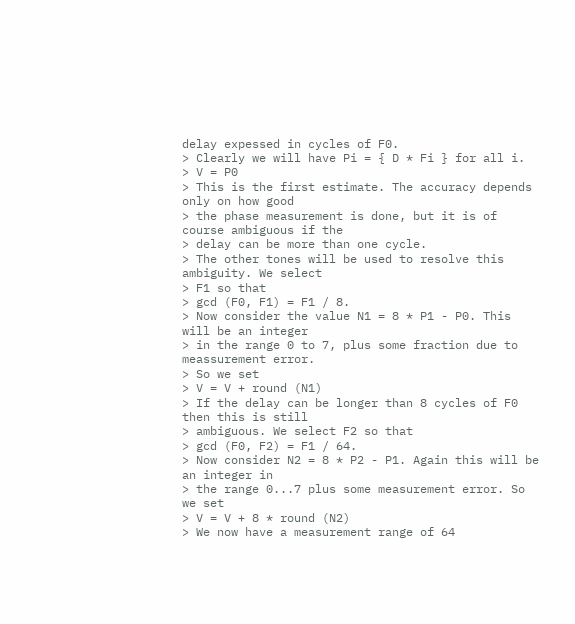delay expessed in cycles of F0.
> Clearly we will have Pi = { D * Fi } for all i.
> V = P0
> This is the first estimate. The accuracy depends only on how good
> the phase measurement is done, but it is of course ambiguous if the
> delay can be more than one cycle.
> The other tones will be used to resolve this ambiguity. We select
> F1 so that
> gcd (F0, F1) = F1 / 8.
> Now consider the value N1 = 8 * P1 - P0. This will be an integer
> in the range 0 to 7, plus some fraction due to meassurement error.
> So we set
> V = V + round (N1)
> If the delay can be longer than 8 cycles of F0 then this is still
> ambiguous. We select F2 so that
> gcd (F0, F2) = F1 / 64.
> Now consider N2 = 8 * P2 - P1. Again this will be an integer in
> the range 0...7 plus some measurement error. So we set
> V = V + 8 * round (N2)
> We now have a measurement range of 64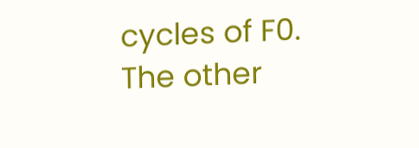cycles of F0. The other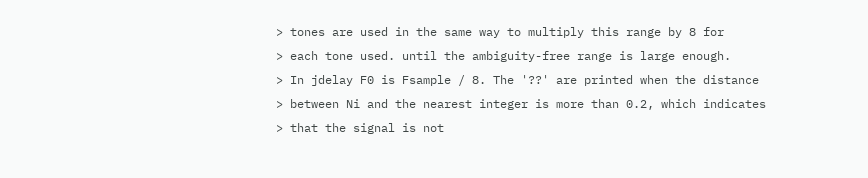> tones are used in the same way to multiply this range by 8 for
> each tone used. until the ambiguity-free range is large enough.
> In jdelay F0 is Fsample / 8. The '??' are printed when the distance
> between Ni and the nearest integer is more than 0.2, which indicates
> that the signal is not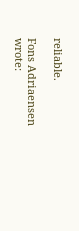reliable.

Fons Adriaensen wrote: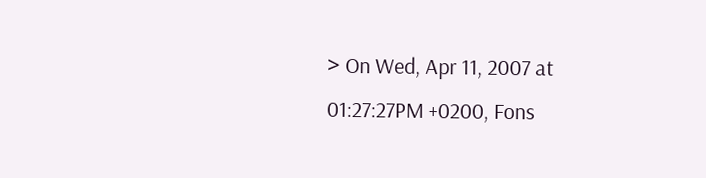> On Wed, Apr 11, 2007 at 01:27:27PM +0200, Fons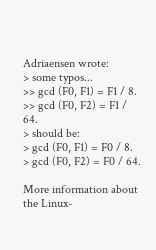Adriaensen wrote:
> some typos...
>> gcd (F0, F1) = F1 / 8.
>> gcd (F0, F2) = F1 / 64.
> should be:
> gcd (F0, F1) = F0 / 8.
> gcd (F0, F2) = F0 / 64.

More information about the Linux-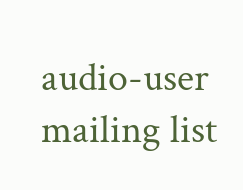audio-user mailing list